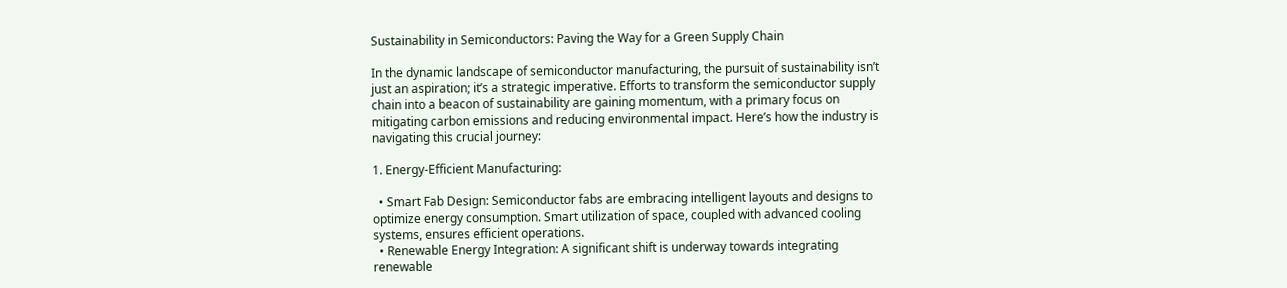Sustainability in Semiconductors: Paving the Way for a Green Supply Chain

In the dynamic landscape of semiconductor manufacturing, the pursuit of sustainability isn’t just an aspiration; it’s a strategic imperative. Efforts to transform the semiconductor supply chain into a beacon of sustainability are gaining momentum, with a primary focus on mitigating carbon emissions and reducing environmental impact. Here’s how the industry is navigating this crucial journey:

1. Energy-Efficient Manufacturing:

  • Smart Fab Design: Semiconductor fabs are embracing intelligent layouts and designs to optimize energy consumption. Smart utilization of space, coupled with advanced cooling systems, ensures efficient operations.
  • Renewable Energy Integration: A significant shift is underway towards integrating renewable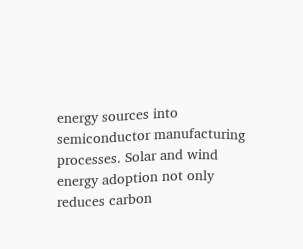energy sources into semiconductor manufacturing processes. Solar and wind energy adoption not only reduces carbon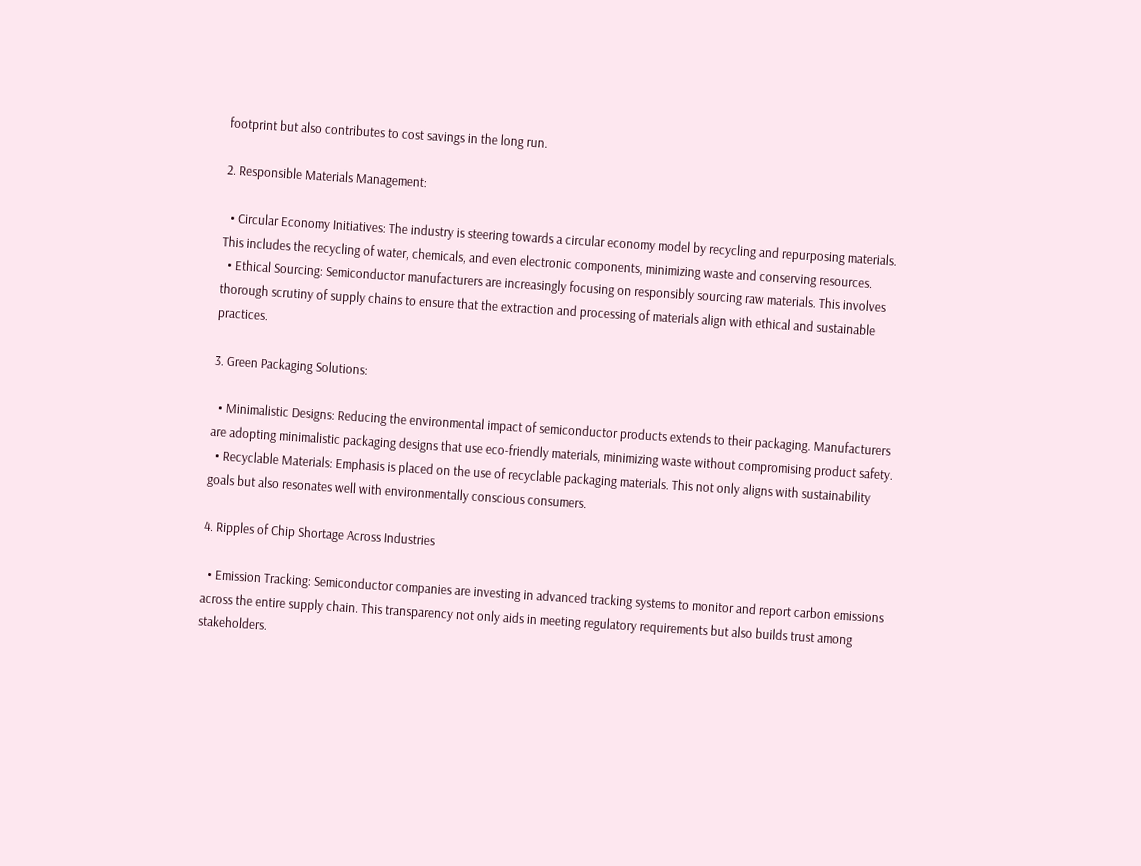footprint but also contributes to cost savings in the long run.

2. Responsible Materials Management:

  • Circular Economy Initiatives: The industry is steering towards a circular economy model by recycling and repurposing materials. This includes the recycling of water, chemicals, and even electronic components, minimizing waste and conserving resources.
  • Ethical Sourcing: Semiconductor manufacturers are increasingly focusing on responsibly sourcing raw materials. This involves thorough scrutiny of supply chains to ensure that the extraction and processing of materials align with ethical and sustainable practices.

3. Green Packaging Solutions:

  • Minimalistic Designs: Reducing the environmental impact of semiconductor products extends to their packaging. Manufacturers are adopting minimalistic packaging designs that use eco-friendly materials, minimizing waste without compromising product safety.
  • Recyclable Materials: Emphasis is placed on the use of recyclable packaging materials. This not only aligns with sustainability goals but also resonates well with environmentally conscious consumers.

4. Ripples of Chip Shortage Across Industries

  • Emission Tracking: Semiconductor companies are investing in advanced tracking systems to monitor and report carbon emissions across the entire supply chain. This transparency not only aids in meeting regulatory requirements but also builds trust among stakeholders.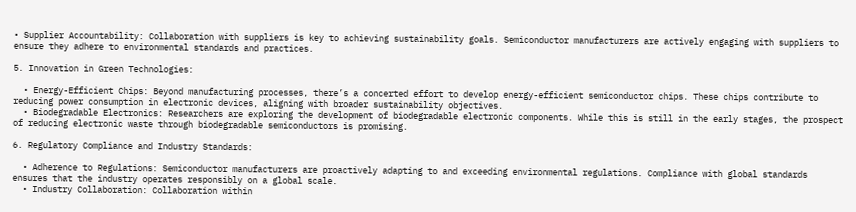• Supplier Accountability: Collaboration with suppliers is key to achieving sustainability goals. Semiconductor manufacturers are actively engaging with suppliers to ensure they adhere to environmental standards and practices.

5. Innovation in Green Technologies:

  • Energy-Efficient Chips: Beyond manufacturing processes, there’s a concerted effort to develop energy-efficient semiconductor chips. These chips contribute to reducing power consumption in electronic devices, aligning with broader sustainability objectives.
  • Biodegradable Electronics: Researchers are exploring the development of biodegradable electronic components. While this is still in the early stages, the prospect of reducing electronic waste through biodegradable semiconductors is promising.

6. Regulatory Compliance and Industry Standards:

  • Adherence to Regulations: Semiconductor manufacturers are proactively adapting to and exceeding environmental regulations. Compliance with global standards ensures that the industry operates responsibly on a global scale.
  • Industry Collaboration: Collaboration within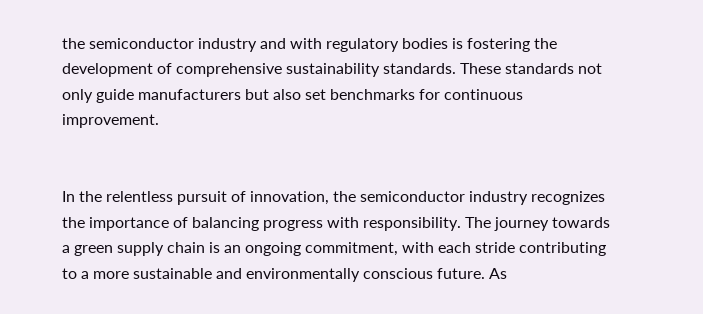the semiconductor industry and with regulatory bodies is fostering the development of comprehensive sustainability standards. These standards not only guide manufacturers but also set benchmarks for continuous improvement.


In the relentless pursuit of innovation, the semiconductor industry recognizes the importance of balancing progress with responsibility. The journey towards a green supply chain is an ongoing commitment, with each stride contributing to a more sustainable and environmentally conscious future. As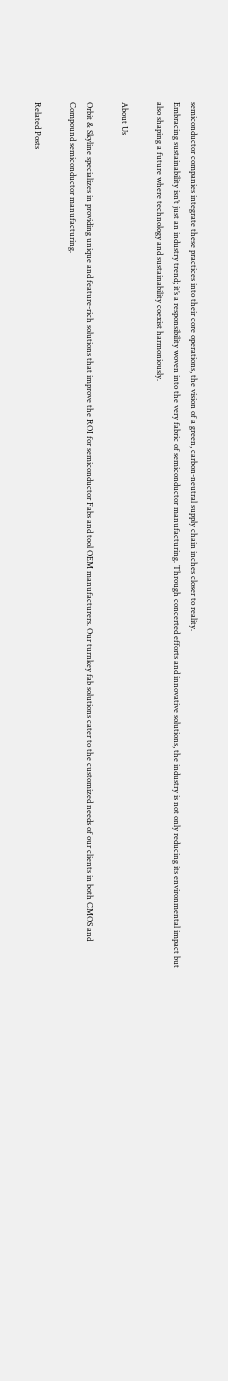semiconductor companies integrate these practices into their core operations, the vision of a green, carbon-neutral supply chain inches closer to reality.
Embracing sustainability isn’t just an industry trend; it’s a responsibility woven into the very fabric of semiconductor manufacturing. Through concerted efforts and innovative solutions, the industry is not only reducing its environmental impact but also shaping a future where technology and sustainability coexist harmoniously.

About Us

Orbit & Skyline specializes in providing unique and feature-rich solutions that improve the ROI for semiconductor Fabs and tool OEM manufacturers. Our turnkey fab solutions cater to the customized needs of our clients in both CMOS and Compound semiconductor manufacturing.

Related Posts